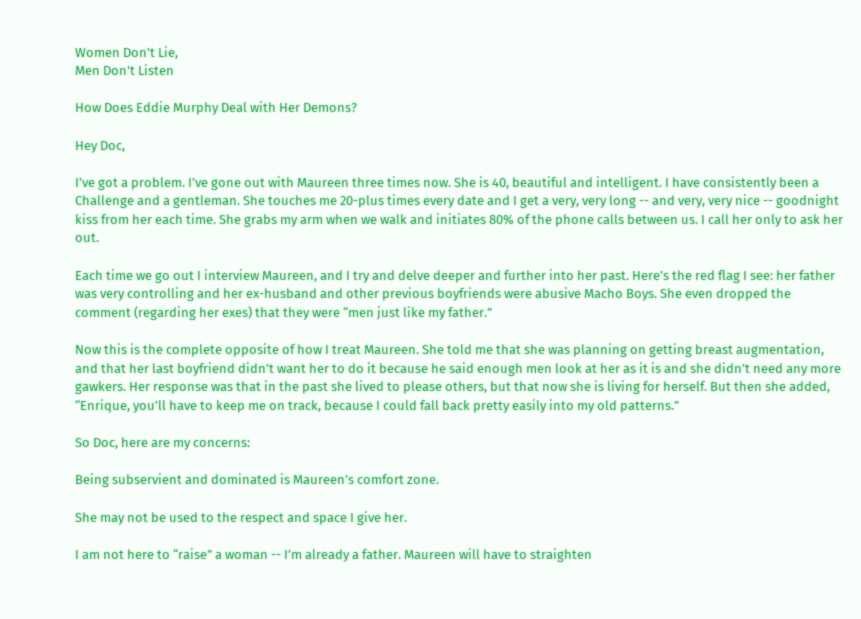Women Don't Lie,
Men Don't Listen

How Does Eddie Murphy Deal with Her Demons?

Hey Doc,

I’ve got a problem. I’ve gone out with Maureen three times now. She is 40, beautiful and intelligent. I have consistently been a Challenge and a gentleman. She touches me 20-plus times every date and I get a very, very long -- and very, very nice -- goodnight kiss from her each time. She grabs my arm when we walk and initiates 80% of the phone calls between us. I call her only to ask her out.

Each time we go out I interview Maureen, and I try and delve deeper and further into her past. Here’s the red flag I see: her father was very controlling and her ex-husband and other previous boyfriends were abusive Macho Boys. She even dropped the comment (regarding her exes) that they were “men just like my father.”

Now this is the complete opposite of how I treat Maureen. She told me that she was planning on getting breast augmentation, and that her last boyfriend didn’t want her to do it because he said enough men look at her as it is and she didn’t need any more gawkers. Her response was that in the past she lived to please others, but that now she is living for herself. But then she added, “Enrique, you’ll have to keep me on track, because I could fall back pretty easily into my old patterns.”

So Doc, here are my concerns:

Being subservient and dominated is Maureen’s comfort zone.

She may not be used to the respect and space I give her.

I am not here to “raise” a woman -- I’m already a father. Maureen will have to straighten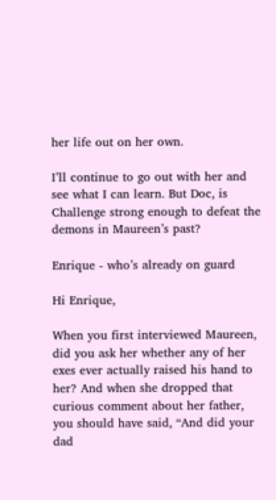her life out on her own.

I’ll continue to go out with her and see what I can learn. But Doc, is Challenge strong enough to defeat the demons in Maureen’s past?

Enrique - who’s already on guard

Hi Enrique,

When you first interviewed Maureen, did you ask her whether any of her exes ever actually raised his hand to her? And when she dropped that curious comment about her father, you should have said, “And did your dad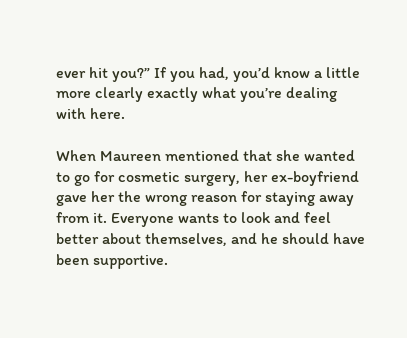ever hit you?” If you had, you’d know a little more clearly exactly what you’re dealing with here.

When Maureen mentioned that she wanted to go for cosmetic surgery, her ex-boyfriend gave her the wrong reason for staying away from it. Everyone wants to look and feel better about themselves, and he should have been supportive.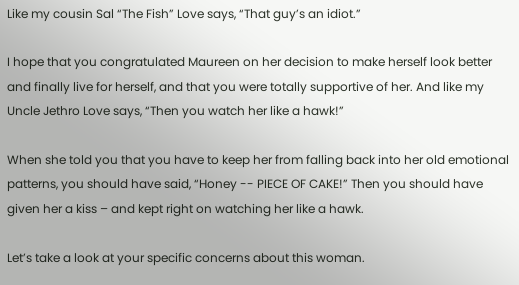Like my cousin Sal “The Fish” Love says, “That guy’s an idiot.”

I hope that you congratulated Maureen on her decision to make herself look better and finally live for herself, and that you were totally supportive of her. And like my Uncle Jethro Love says, “Then you watch her like a hawk!”

When she told you that you have to keep her from falling back into her old emotional patterns, you should have said, “Honey -- PIECE OF CAKE!” Then you should have given her a kiss – and kept right on watching her like a hawk.

Let’s take a look at your specific concerns about this woman.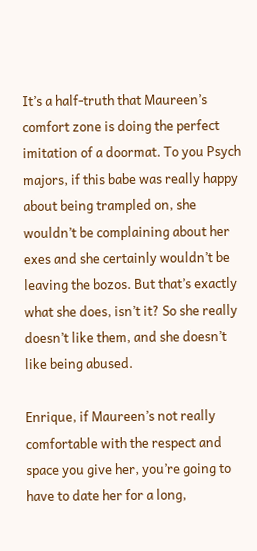It’s a half-truth that Maureen’s comfort zone is doing the perfect imitation of a doormat. To you Psych majors, if this babe was really happy about being trampled on, she wouldn’t be complaining about her exes and she certainly wouldn’t be leaving the bozos. But that’s exactly what she does, isn’t it? So she really doesn’t like them, and she doesn’t like being abused.

Enrique, if Maureen’s not really comfortable with the respect and space you give her, you’re going to have to date her for a long,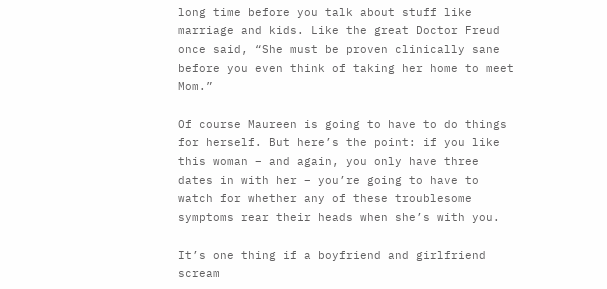long time before you talk about stuff like marriage and kids. Like the great Doctor Freud once said, “She must be proven clinically sane before you even think of taking her home to meet Mom.”

Of course Maureen is going to have to do things for herself. But here’s the point: if you like this woman – and again, you only have three dates in with her – you’re going to have to watch for whether any of these troublesome symptoms rear their heads when she’s with you.

It’s one thing if a boyfriend and girlfriend scream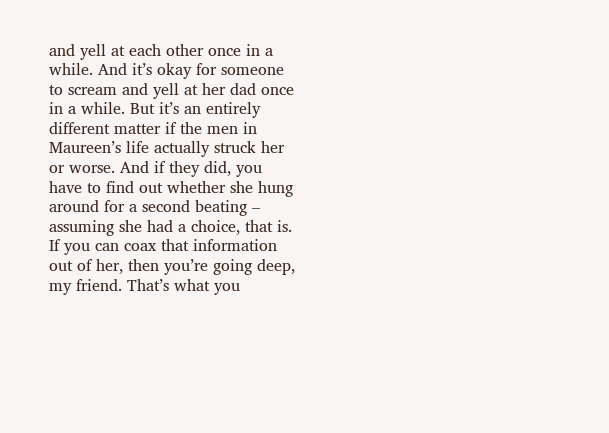and yell at each other once in a while. And it’s okay for someone to scream and yell at her dad once in a while. But it’s an entirely different matter if the men in Maureen’s life actually struck her or worse. And if they did, you have to find out whether she hung around for a second beating – assuming she had a choice, that is. If you can coax that information out of her, then you’re going deep, my friend. That’s what you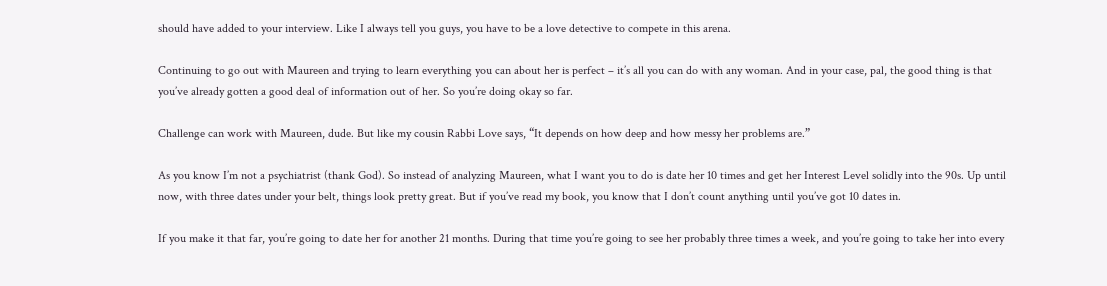should have added to your interview. Like I always tell you guys, you have to be a love detective to compete in this arena.

Continuing to go out with Maureen and trying to learn everything you can about her is perfect – it’s all you can do with any woman. And in your case, pal, the good thing is that you’ve already gotten a good deal of information out of her. So you’re doing okay so far.

Challenge can work with Maureen, dude. But like my cousin Rabbi Love says, “It depends on how deep and how messy her problems are.”

As you know I’m not a psychiatrist (thank God). So instead of analyzing Maureen, what I want you to do is date her 10 times and get her Interest Level solidly into the 90s. Up until now, with three dates under your belt, things look pretty great. But if you’ve read my book, you know that I don’t count anything until you’ve got 10 dates in.

If you make it that far, you’re going to date her for another 21 months. During that time you’re going to see her probably three times a week, and you’re going to take her into every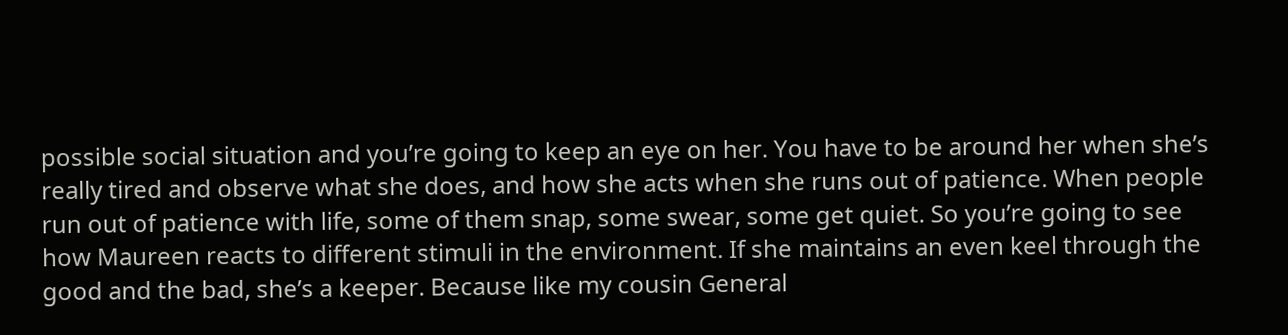possible social situation and you’re going to keep an eye on her. You have to be around her when she’s really tired and observe what she does, and how she acts when she runs out of patience. When people run out of patience with life, some of them snap, some swear, some get quiet. So you’re going to see how Maureen reacts to different stimuli in the environment. If she maintains an even keel through the good and the bad, she’s a keeper. Because like my cousin General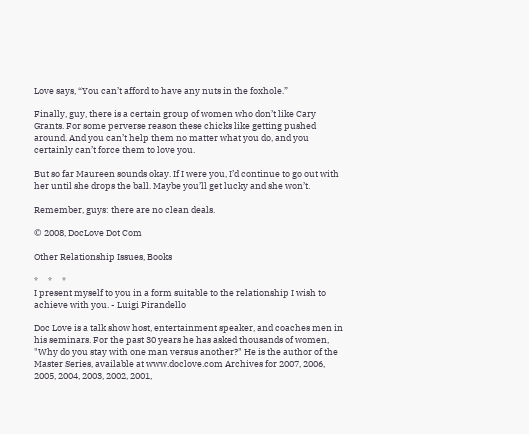Love says, “You can’t afford to have any nuts in the foxhole.”

Finally, guy, there is a certain group of women who don’t like Cary Grants. For some perverse reason these chicks like getting pushed around. And you can’t help them no matter what you do, and you certainly can’t force them to love you.

But so far Maureen sounds okay. If I were you, I’d continue to go out with her until she drops the ball. Maybe you’ll get lucky and she won’t.

Remember, guys: there are no clean deals.

© 2008, DocLove Dot Com

Other Relationship Issues, Books

*     *     *
I present myself to you in a form suitable to the relationship I wish to achieve with you. - Luigi Pirandello

Doc Love is a talk show host, entertainment speaker, and coaches men in his seminars. For the past 30 years he has asked thousands of women, "Why do you stay with one man versus another?" He is the author of the Master Series, available at www.doclove.com Archives for 2007, 2006, 2005, 2004, 2003, 2002, 2001,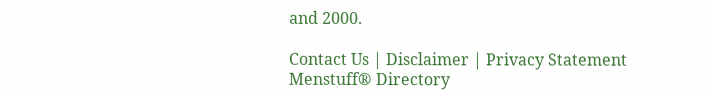and 2000.

Contact Us | Disclaimer | Privacy Statement
Menstuff® Directory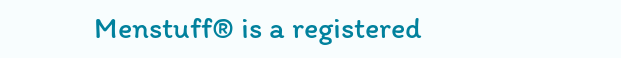Menstuff® is a registered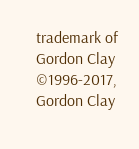trademark of Gordon Clay
©1996-2017, Gordon Clay